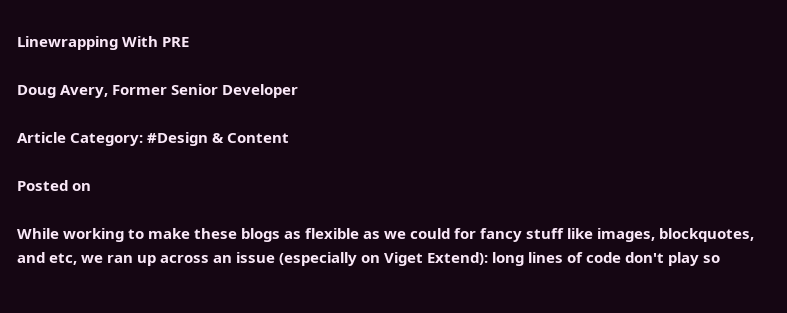Linewrapping With PRE

Doug Avery, Former Senior Developer

Article Category: #Design & Content

Posted on

While working to make these blogs as flexible as we could for fancy stuff like images, blockquotes, and etc, we ran up across an issue (especially on Viget Extend): long lines of code don't play so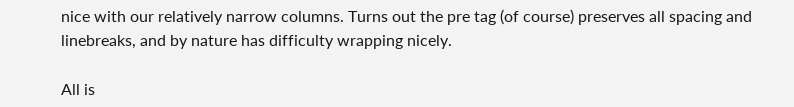nice with our relatively narrow columns. Turns out the pre tag (of course) preserves all spacing and linebreaks, and by nature has difficulty wrapping nicely.

All is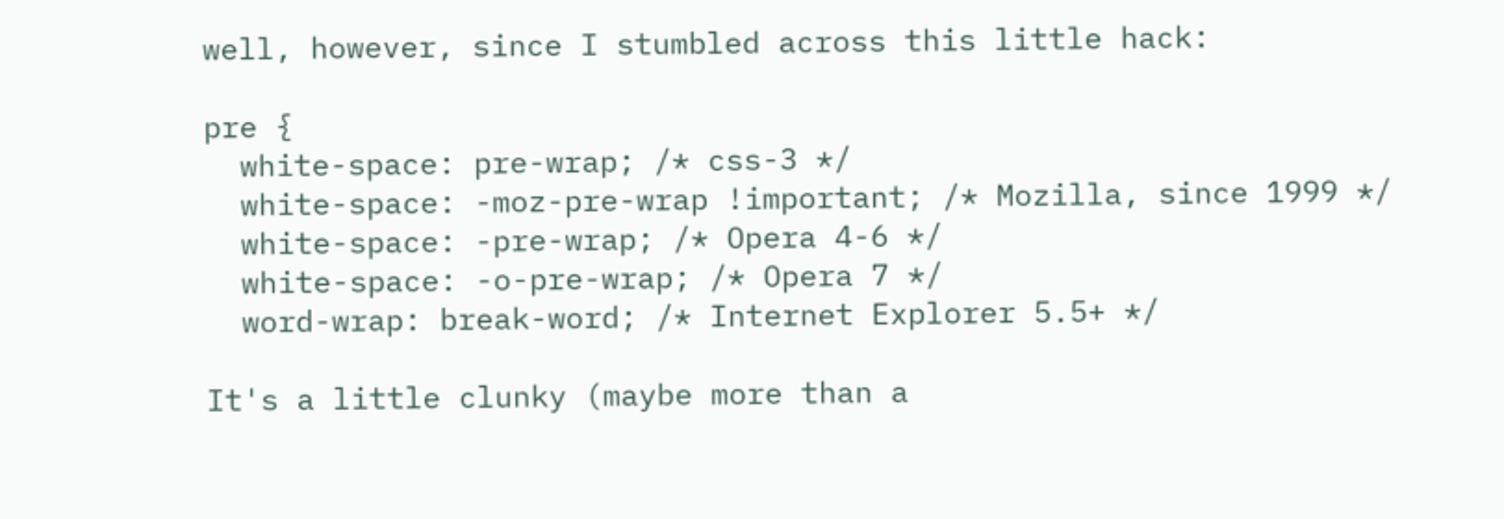well, however, since I stumbled across this little hack:

pre {
  white-space: pre-wrap; /* css-3 */
  white-space: -moz-pre-wrap !important; /* Mozilla, since 1999 */
  white-space: -pre-wrap; /* Opera 4-6 */
  white-space: -o-pre-wrap; /* Opera 7 */
  word-wrap: break-word; /* Internet Explorer 5.5+ */

It's a little clunky (maybe more than a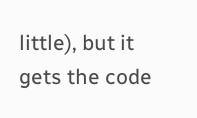little), but it gets the code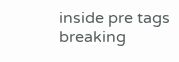inside pre tags breaking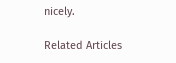nicely.

Related Articles